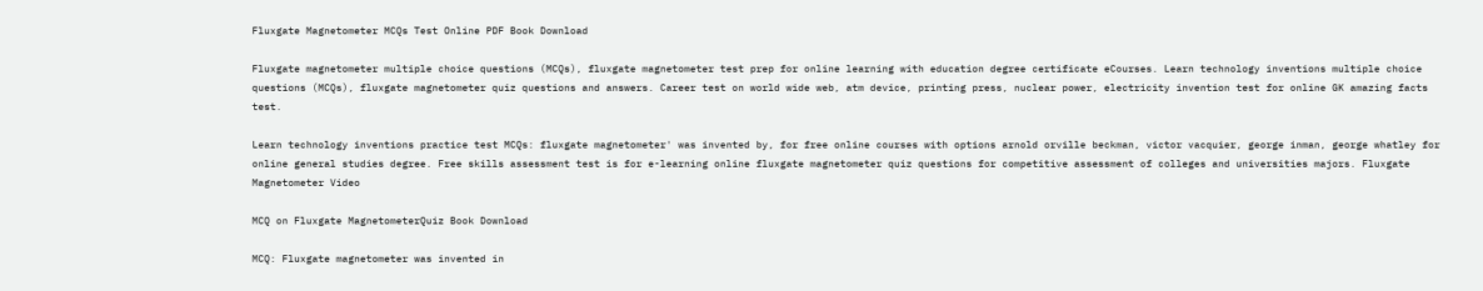Fluxgate Magnetometer MCQs Test Online PDF Book Download

Fluxgate magnetometer multiple choice questions (MCQs), fluxgate magnetometer test prep for online learning with education degree certificate eCourses. Learn technology inventions multiple choice questions (MCQs), fluxgate magnetometer quiz questions and answers. Career test on world wide web, atm device, printing press, nuclear power, electricity invention test for online GK amazing facts test.

Learn technology inventions practice test MCQs: fluxgate magnetometer' was invented by, for free online courses with options arnold orville beckman, victor vacquier, george inman, george whatley for online general studies degree. Free skills assessment test is for e-learning online fluxgate magnetometer quiz questions for competitive assessment of colleges and universities majors. Fluxgate Magnetometer Video

MCQ on Fluxgate MagnetometerQuiz Book Download

MCQ: Fluxgate magnetometer was invented in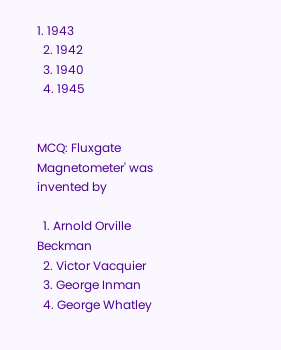1. 1943
  2. 1942
  3. 1940
  4. 1945


MCQ: Fluxgate Magnetometer' was invented by

  1. Arnold Orville Beckman
  2. Victor Vacquier
  3. George Inman
  4. George Whatley